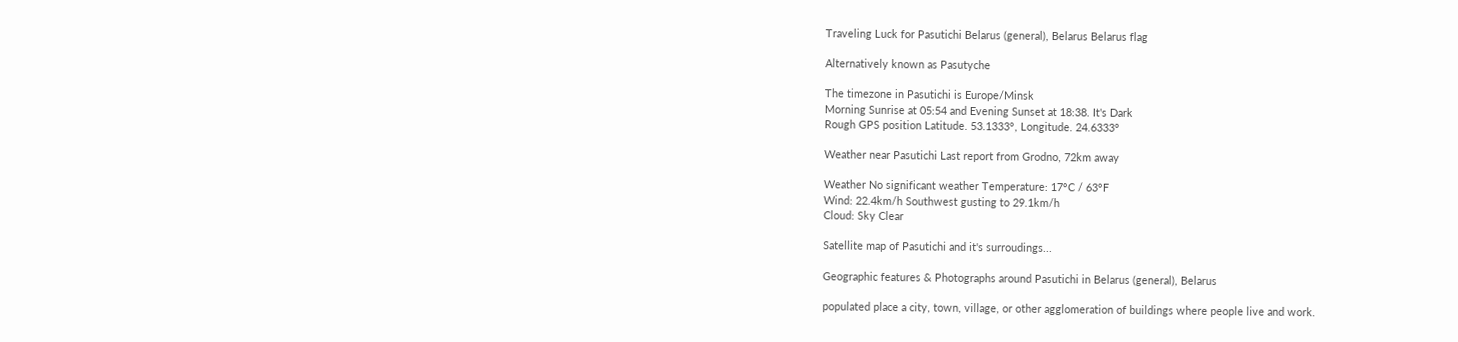Traveling Luck for Pasutichi Belarus (general), Belarus Belarus flag

Alternatively known as Pasutyche

The timezone in Pasutichi is Europe/Minsk
Morning Sunrise at 05:54 and Evening Sunset at 18:38. It's Dark
Rough GPS position Latitude. 53.1333°, Longitude. 24.6333°

Weather near Pasutichi Last report from Grodno, 72km away

Weather No significant weather Temperature: 17°C / 63°F
Wind: 22.4km/h Southwest gusting to 29.1km/h
Cloud: Sky Clear

Satellite map of Pasutichi and it's surroudings...

Geographic features & Photographs around Pasutichi in Belarus (general), Belarus

populated place a city, town, village, or other agglomeration of buildings where people live and work.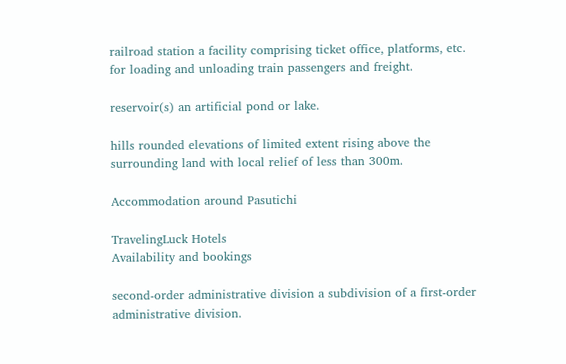railroad station a facility comprising ticket office, platforms, etc. for loading and unloading train passengers and freight.

reservoir(s) an artificial pond or lake.

hills rounded elevations of limited extent rising above the surrounding land with local relief of less than 300m.

Accommodation around Pasutichi

TravelingLuck Hotels
Availability and bookings

second-order administrative division a subdivision of a first-order administrative division.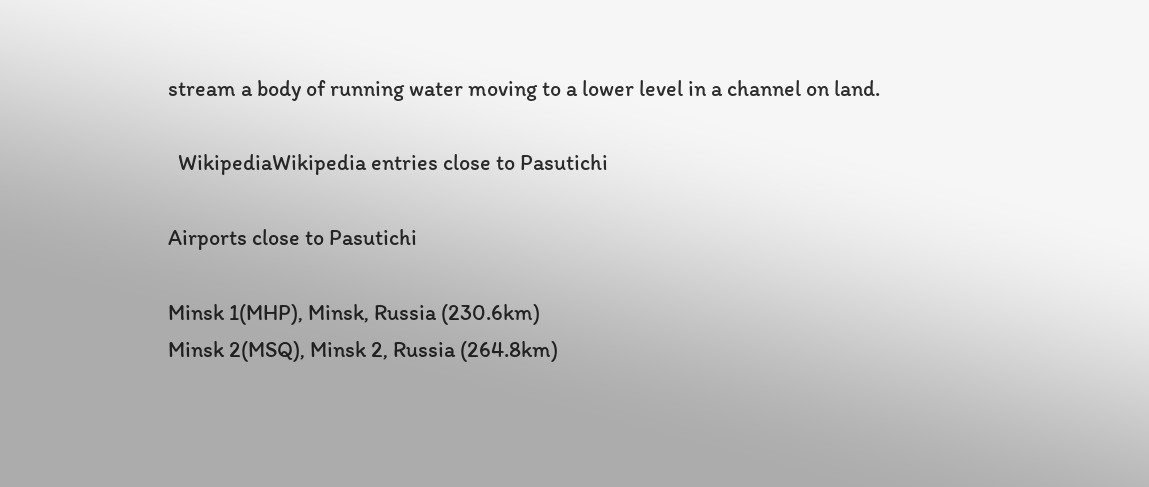stream a body of running water moving to a lower level in a channel on land.

  WikipediaWikipedia entries close to Pasutichi

Airports close to Pasutichi

Minsk 1(MHP), Minsk, Russia (230.6km)
Minsk 2(MSQ), Minsk 2, Russia (264.8km)